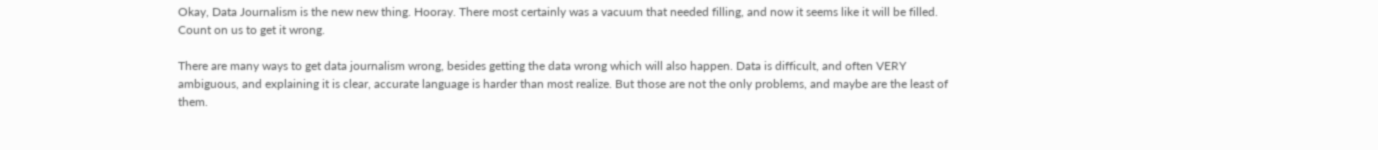Okay, Data Journalism is the new new thing. Hooray. There most certainly was a vacuum that needed filling, and now it seems like it will be filled. Count on us to get it wrong.

There are many ways to get data journalism wrong, besides getting the data wrong which will also happen. Data is difficult, and often VERY ambiguous, and explaining it is clear, accurate language is harder than most realize. But those are not the only problems, and maybe are the least of them.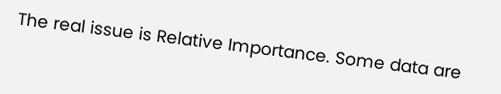The real issue is Relative Importance. Some data are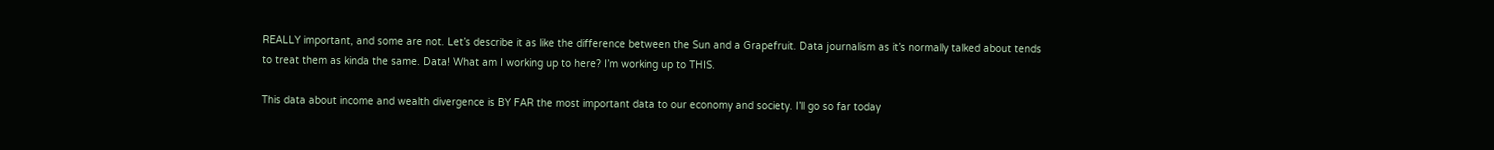REALLY important, and some are not. Let’s describe it as like the difference between the Sun and a Grapefruit. Data journalism as it’s normally talked about tends to treat them as kinda the same. Data! What am I working up to here? I’m working up to THIS.

This data about income and wealth divergence is BY FAR the most important data to our economy and society. I’ll go so far today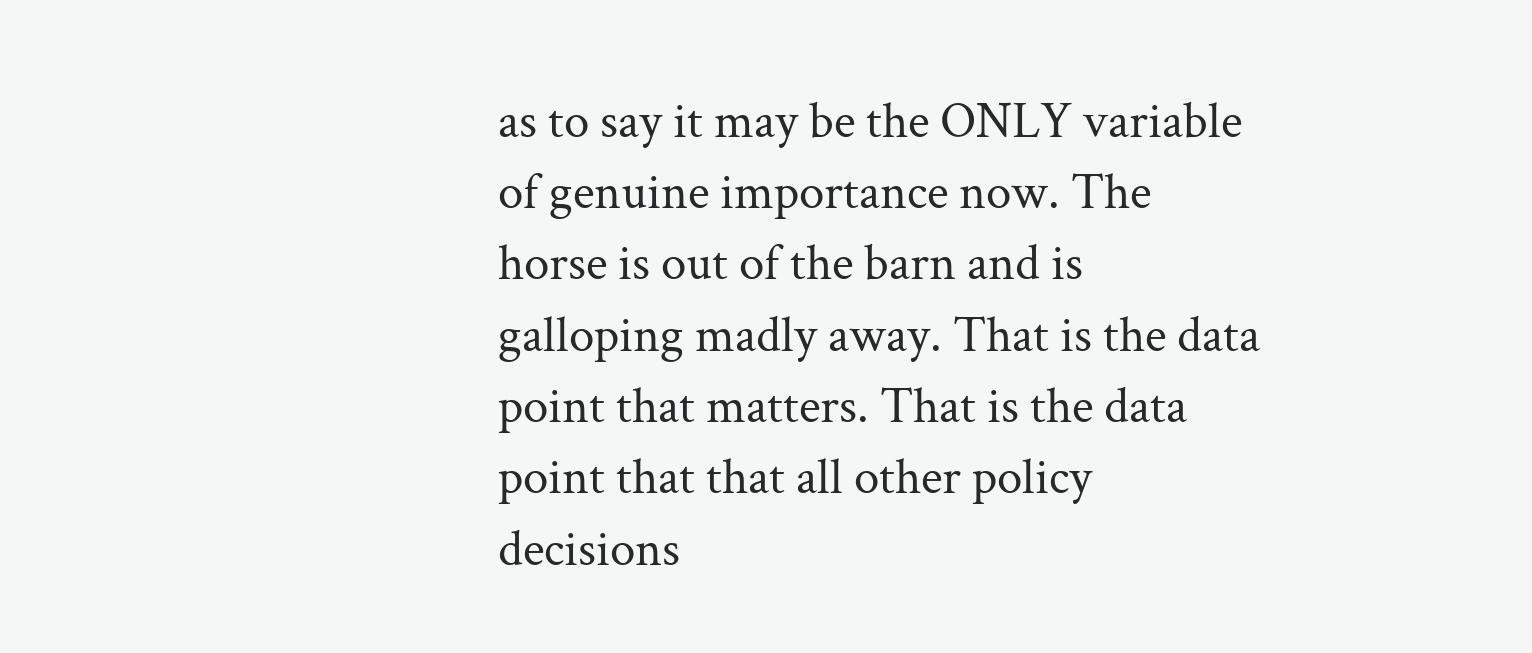as to say it may be the ONLY variable of genuine importance now. The horse is out of the barn and is galloping madly away. That is the data point that matters. That is the data point that that all other policy decisions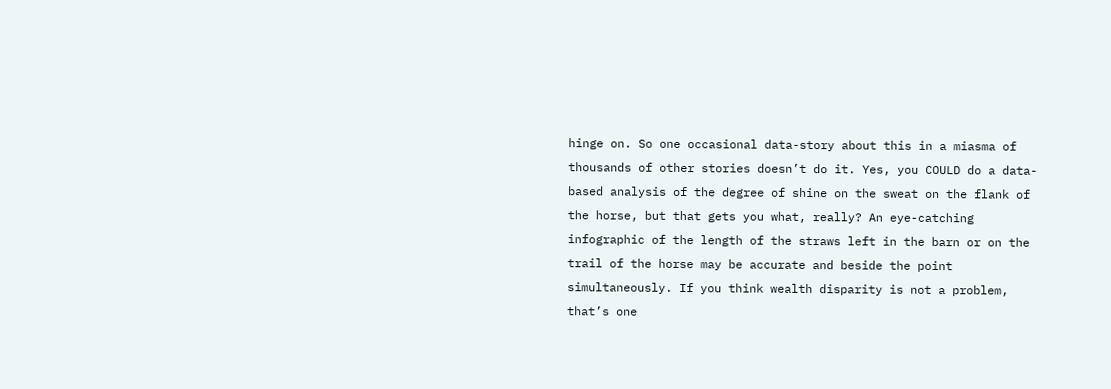hinge on. So one occasional data-story about this in a miasma of thousands of other stories doesn’t do it. Yes, you COULD do a data-based analysis of the degree of shine on the sweat on the flank of the horse, but that gets you what, really? An eye-catching infographic of the length of the straws left in the barn or on the trail of the horse may be accurate and beside the point simultaneously. If you think wealth disparity is not a problem, that’s one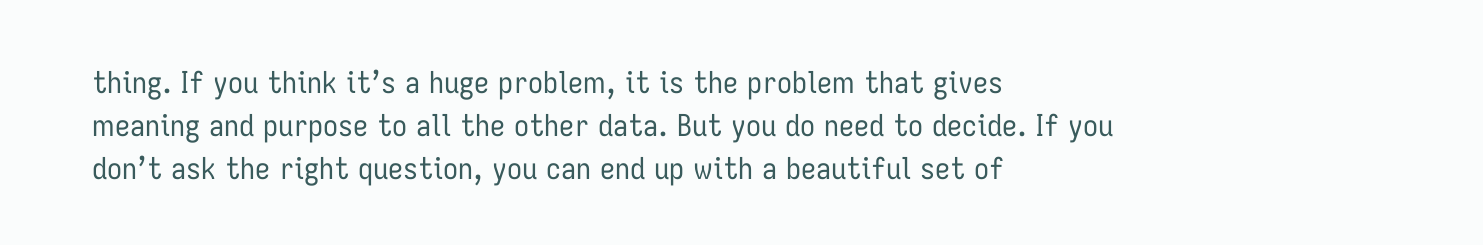thing. If you think it’s a huge problem, it is the problem that gives meaning and purpose to all the other data. But you do need to decide. If you don’t ask the right question, you can end up with a beautiful set of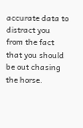accurate data to distract you from the fact that you should be out chasing the horse.